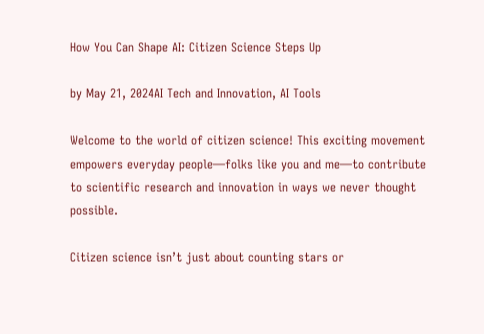How You Can Shape AI: Citizen Science Steps Up

by May 21, 2024AI Tech and Innovation, AI Tools

Welcome to the world of citizen science! This exciting movement empowers everyday people—folks like you and me—to contribute to scientific research and innovation in ways we never thought possible.

Citizen science isn’t just about counting stars or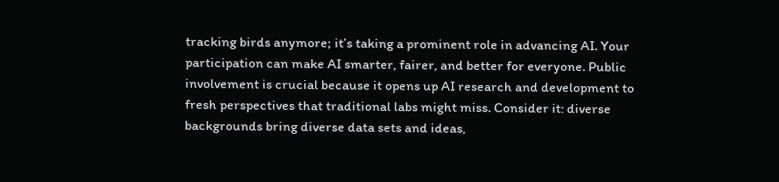tracking birds anymore; it’s taking a prominent role in advancing AI. Your participation can make AI smarter, fairer, and better for everyone. Public involvement is crucial because it opens up AI research and development to fresh perspectives that traditional labs might miss. Consider it: diverse backgrounds bring diverse data sets and ideas,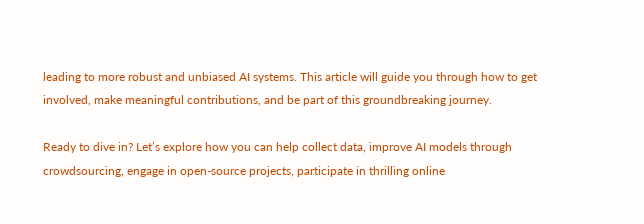leading to more robust and unbiased AI systems. This article will guide you through how to get involved, make meaningful contributions, and be part of this groundbreaking journey.

Ready to dive in? Let’s explore how you can help collect data, improve AI models through crowdsourcing, engage in open-source projects, participate in thrilling online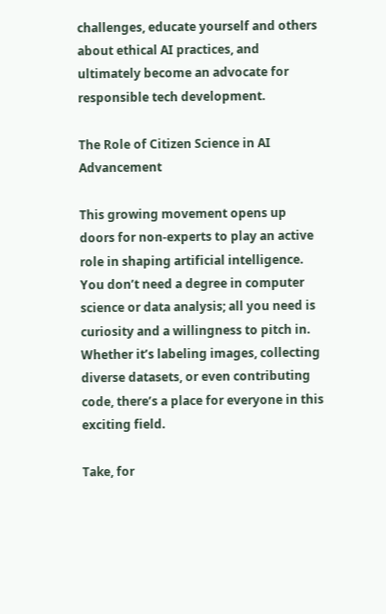challenges, educate yourself and others about ethical AI practices, and ultimately become an advocate for responsible tech development.

The Role of Citizen Science in AI Advancement

This growing movement opens up doors for non-experts to play an active role in shaping artificial intelligence. You don’t need a degree in computer science or data analysis; all you need is curiosity and a willingness to pitch in. Whether it’s labeling images, collecting diverse datasets, or even contributing code, there’s a place for everyone in this exciting field.

Take, for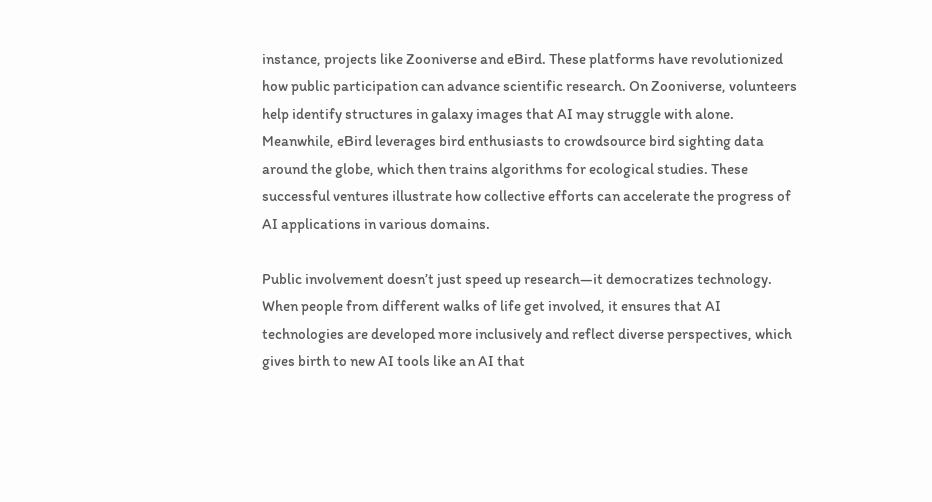instance, projects like Zooniverse and eBird. These platforms have revolutionized how public participation can advance scientific research. On Zooniverse, volunteers help identify structures in galaxy images that AI may struggle with alone. Meanwhile, eBird leverages bird enthusiasts to crowdsource bird sighting data around the globe, which then trains algorithms for ecological studies. These successful ventures illustrate how collective efforts can accelerate the progress of AI applications in various domains.

Public involvement doesn’t just speed up research—it democratizes technology. When people from different walks of life get involved, it ensures that AI technologies are developed more inclusively and reflect diverse perspectives, which gives birth to new AI tools like an AI that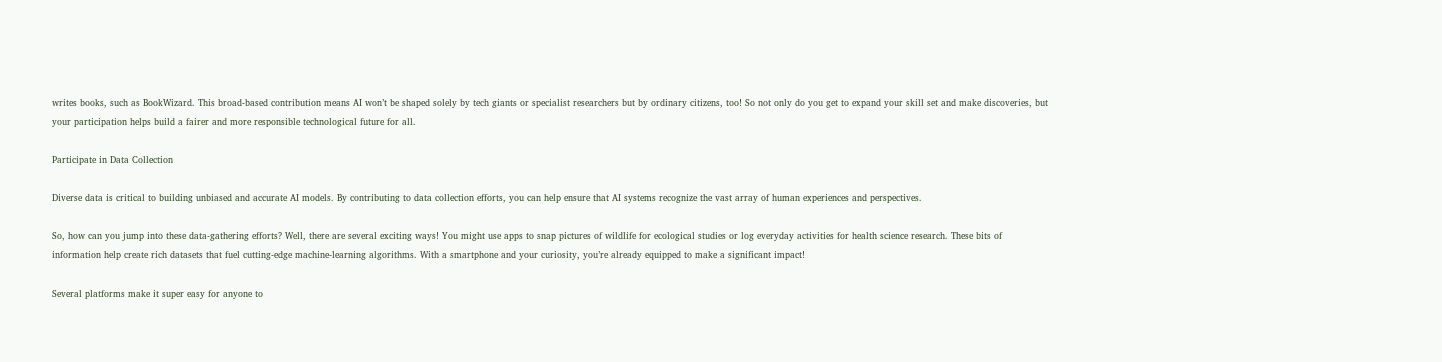writes books, such as BookWizard. This broad-based contribution means AI won’t be shaped solely by tech giants or specialist researchers but by ordinary citizens, too! So not only do you get to expand your skill set and make discoveries, but your participation helps build a fairer and more responsible technological future for all.

Participate in Data Collection

Diverse data is critical to building unbiased and accurate AI models. By contributing to data collection efforts, you can help ensure that AI systems recognize the vast array of human experiences and perspectives.

So, how can you jump into these data-gathering efforts? Well, there are several exciting ways! You might use apps to snap pictures of wildlife for ecological studies or log everyday activities for health science research. These bits of information help create rich datasets that fuel cutting-edge machine-learning algorithms. With a smartphone and your curiosity, you’re already equipped to make a significant impact!

Several platforms make it super easy for anyone to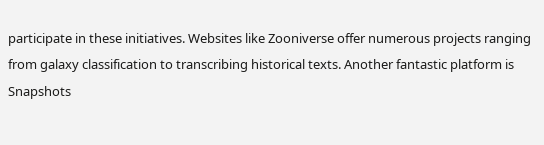participate in these initiatives. Websites like Zooniverse offer numerous projects ranging from galaxy classification to transcribing historical texts. Another fantastic platform is Snapshots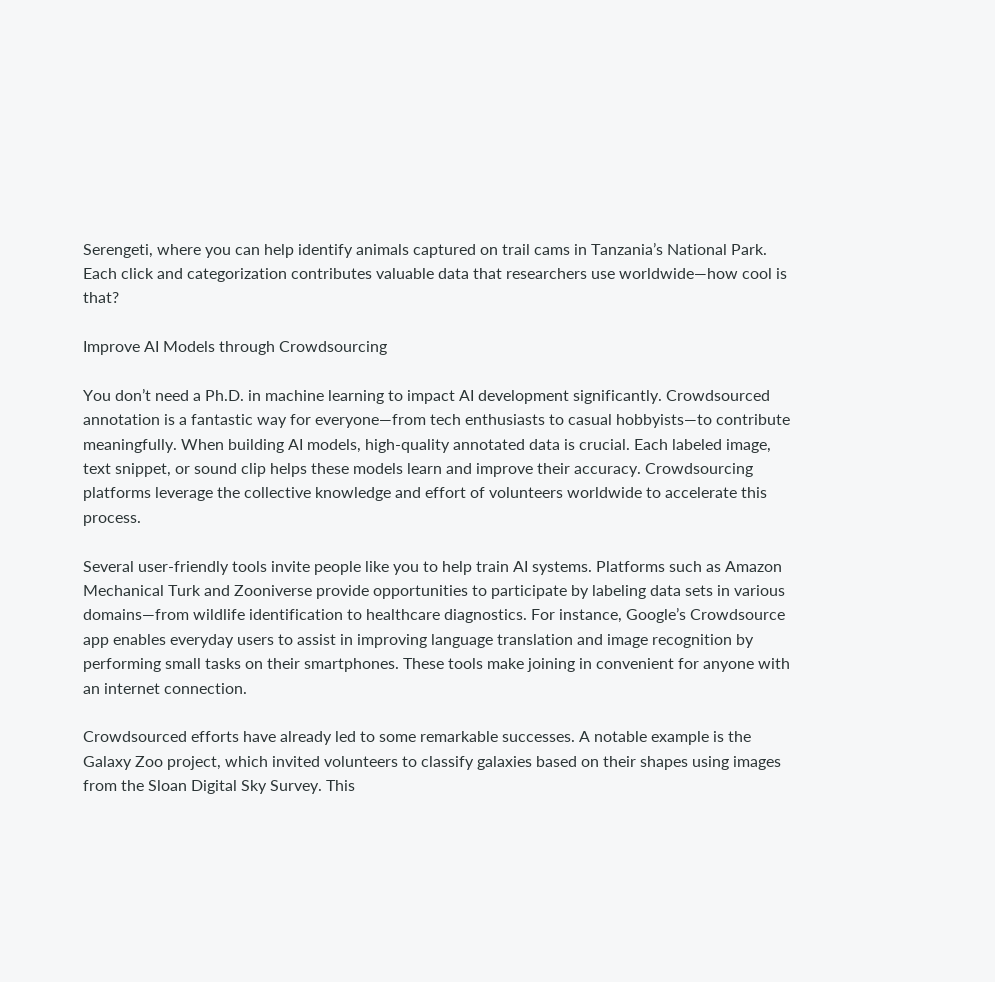Serengeti, where you can help identify animals captured on trail cams in Tanzania’s National Park. Each click and categorization contributes valuable data that researchers use worldwide—how cool is that?

Improve AI Models through Crowdsourcing

You don’t need a Ph.D. in machine learning to impact AI development significantly. Crowdsourced annotation is a fantastic way for everyone—from tech enthusiasts to casual hobbyists—to contribute meaningfully. When building AI models, high-quality annotated data is crucial. Each labeled image, text snippet, or sound clip helps these models learn and improve their accuracy. Crowdsourcing platforms leverage the collective knowledge and effort of volunteers worldwide to accelerate this process.

Several user-friendly tools invite people like you to help train AI systems. Platforms such as Amazon Mechanical Turk and Zooniverse provide opportunities to participate by labeling data sets in various domains—from wildlife identification to healthcare diagnostics. For instance, Google’s Crowdsource app enables everyday users to assist in improving language translation and image recognition by performing small tasks on their smartphones. These tools make joining in convenient for anyone with an internet connection.

Crowdsourced efforts have already led to some remarkable successes. A notable example is the Galaxy Zoo project, which invited volunteers to classify galaxies based on their shapes using images from the Sloan Digital Sky Survey. This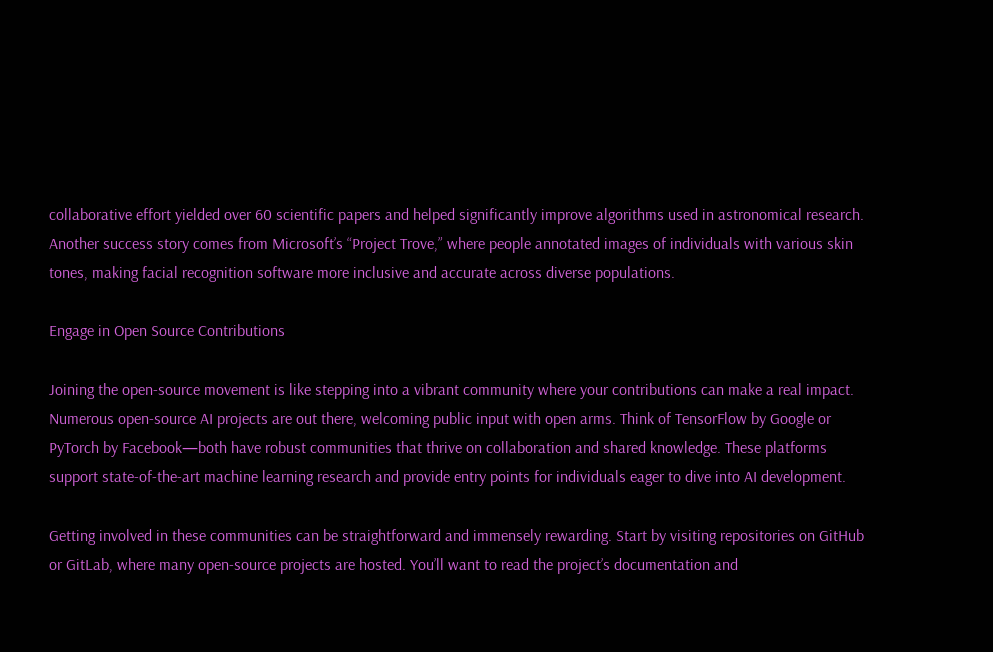collaborative effort yielded over 60 scientific papers and helped significantly improve algorithms used in astronomical research. Another success story comes from Microsoft’s “Project Trove,” where people annotated images of individuals with various skin tones, making facial recognition software more inclusive and accurate across diverse populations.

Engage in Open Source Contributions

Joining the open-source movement is like stepping into a vibrant community where your contributions can make a real impact. Numerous open-source AI projects are out there, welcoming public input with open arms. Think of TensorFlow by Google or PyTorch by Facebook—both have robust communities that thrive on collaboration and shared knowledge. These platforms support state-of-the-art machine learning research and provide entry points for individuals eager to dive into AI development.

Getting involved in these communities can be straightforward and immensely rewarding. Start by visiting repositories on GitHub or GitLab, where many open-source projects are hosted. You’ll want to read the project’s documentation and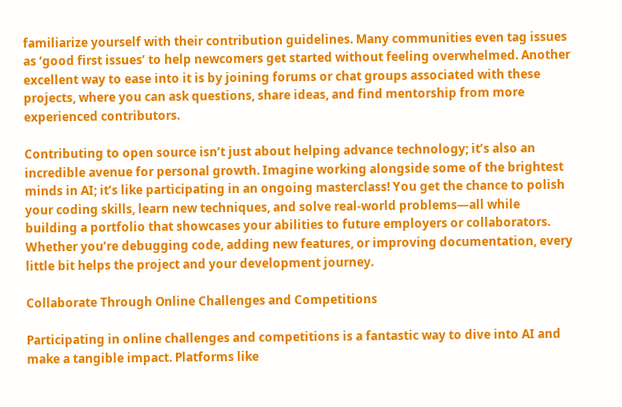familiarize yourself with their contribution guidelines. Many communities even tag issues as ‘good first issues’ to help newcomers get started without feeling overwhelmed. Another excellent way to ease into it is by joining forums or chat groups associated with these projects, where you can ask questions, share ideas, and find mentorship from more experienced contributors.

Contributing to open source isn’t just about helping advance technology; it’s also an incredible avenue for personal growth. Imagine working alongside some of the brightest minds in AI; it’s like participating in an ongoing masterclass! You get the chance to polish your coding skills, learn new techniques, and solve real-world problems—all while building a portfolio that showcases your abilities to future employers or collaborators. Whether you’re debugging code, adding new features, or improving documentation, every little bit helps the project and your development journey.

Collaborate Through Online Challenges and Competitions

Participating in online challenges and competitions is a fantastic way to dive into AI and make a tangible impact. Platforms like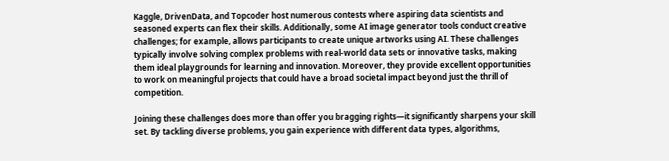Kaggle, DrivenData, and Topcoder host numerous contests where aspiring data scientists and seasoned experts can flex their skills. Additionally, some AI image generator tools conduct creative challenges; for example, allows participants to create unique artworks using AI. These challenges typically involve solving complex problems with real-world data sets or innovative tasks, making them ideal playgrounds for learning and innovation. Moreover, they provide excellent opportunities to work on meaningful projects that could have a broad societal impact beyond just the thrill of competition.

Joining these challenges does more than offer you bragging rights—it significantly sharpens your skill set. By tackling diverse problems, you gain experience with different data types, algorithms,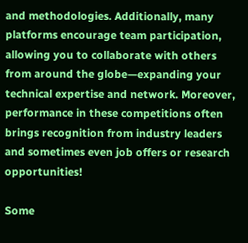and methodologies. Additionally, many platforms encourage team participation, allowing you to collaborate with others from around the globe—expanding your technical expertise and network. Moreover, performance in these competitions often brings recognition from industry leaders and sometimes even job offers or research opportunities!

Some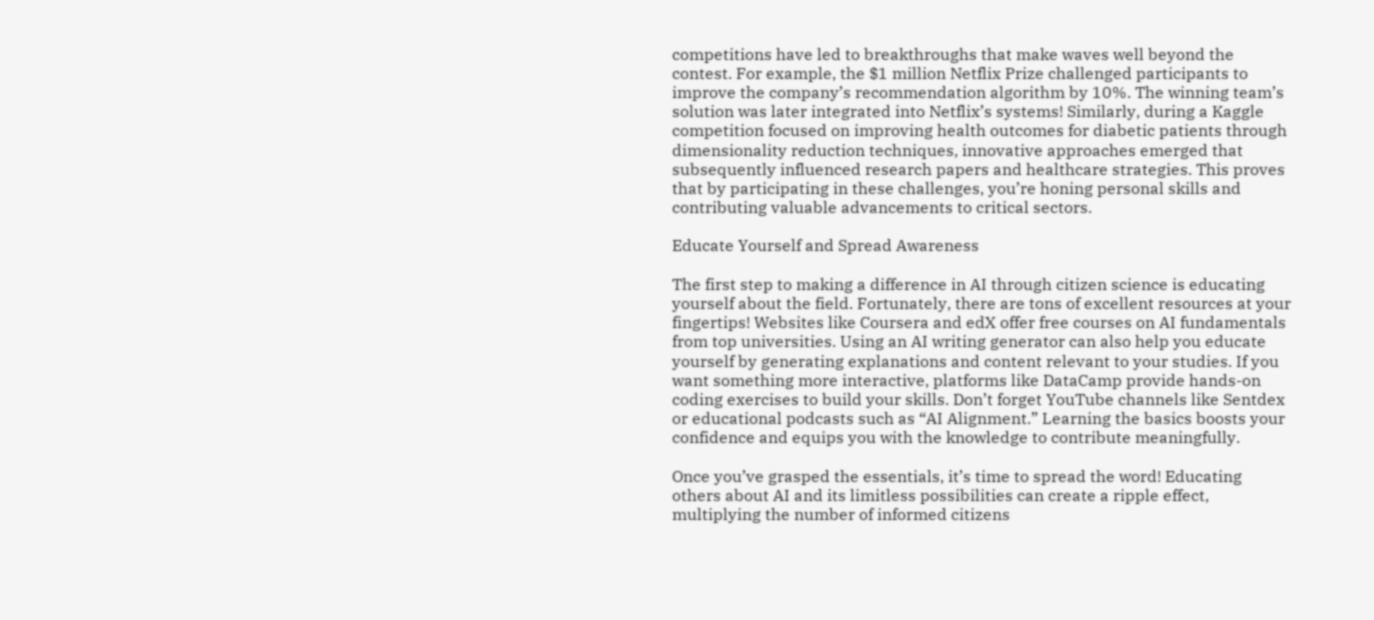competitions have led to breakthroughs that make waves well beyond the contest. For example, the $1 million Netflix Prize challenged participants to improve the company’s recommendation algorithm by 10%. The winning team’s solution was later integrated into Netflix’s systems! Similarly, during a Kaggle competition focused on improving health outcomes for diabetic patients through dimensionality reduction techniques, innovative approaches emerged that subsequently influenced research papers and healthcare strategies. This proves that by participating in these challenges, you’re honing personal skills and contributing valuable advancements to critical sectors.

Educate Yourself and Spread Awareness

The first step to making a difference in AI through citizen science is educating yourself about the field. Fortunately, there are tons of excellent resources at your fingertips! Websites like Coursera and edX offer free courses on AI fundamentals from top universities. Using an AI writing generator can also help you educate yourself by generating explanations and content relevant to your studies. If you want something more interactive, platforms like DataCamp provide hands-on coding exercises to build your skills. Don’t forget YouTube channels like Sentdex or educational podcasts such as “AI Alignment.” Learning the basics boosts your confidence and equips you with the knowledge to contribute meaningfully.

Once you’ve grasped the essentials, it’s time to spread the word! Educating others about AI and its limitless possibilities can create a ripple effect, multiplying the number of informed citizens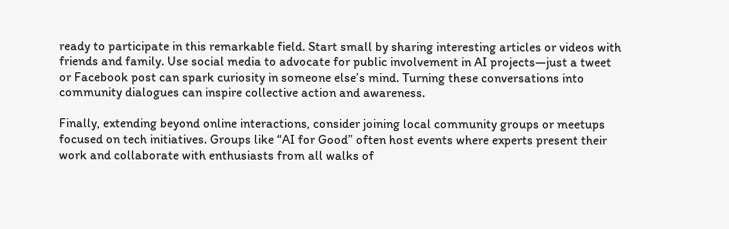ready to participate in this remarkable field. Start small by sharing interesting articles or videos with friends and family. Use social media to advocate for public involvement in AI projects—just a tweet or Facebook post can spark curiosity in someone else’s mind. Turning these conversations into community dialogues can inspire collective action and awareness.

Finally, extending beyond online interactions, consider joining local community groups or meetups focused on tech initiatives. Groups like “AI for Good” often host events where experts present their work and collaborate with enthusiasts from all walks of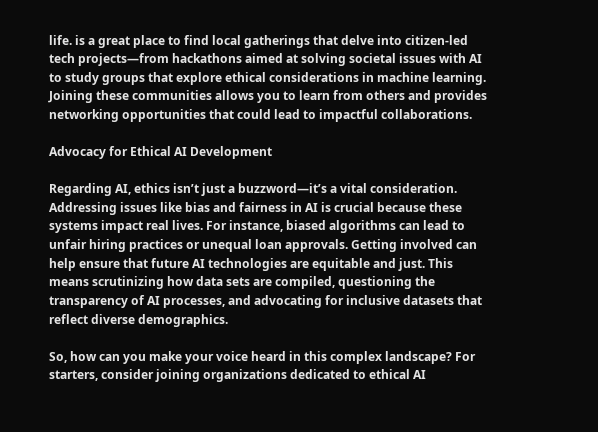life. is a great place to find local gatherings that delve into citizen-led tech projects—from hackathons aimed at solving societal issues with AI to study groups that explore ethical considerations in machine learning. Joining these communities allows you to learn from others and provides networking opportunities that could lead to impactful collaborations.

Advocacy for Ethical AI Development

Regarding AI, ethics isn’t just a buzzword—it’s a vital consideration. Addressing issues like bias and fairness in AI is crucial because these systems impact real lives. For instance, biased algorithms can lead to unfair hiring practices or unequal loan approvals. Getting involved can help ensure that future AI technologies are equitable and just. This means scrutinizing how data sets are compiled, questioning the transparency of AI processes, and advocating for inclusive datasets that reflect diverse demographics.

So, how can you make your voice heard in this complex landscape? For starters, consider joining organizations dedicated to ethical AI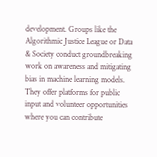development. Groups like the Algorithmic Justice League or Data & Society conduct groundbreaking work on awareness and mitigating bias in machine learning models. They offer platforms for public input and volunteer opportunities where you can contribute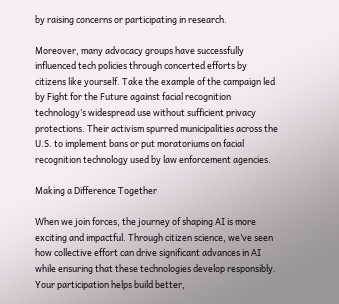by raising concerns or participating in research.

Moreover, many advocacy groups have successfully influenced tech policies through concerted efforts by citizens like yourself. Take the example of the campaign led by Fight for the Future against facial recognition technology’s widespread use without sufficient privacy protections. Their activism spurred municipalities across the U.S. to implement bans or put moratoriums on facial recognition technology used by law enforcement agencies.

Making a Difference Together

When we join forces, the journey of shaping AI is more exciting and impactful. Through citizen science, we’ve seen how collective effort can drive significant advances in AI while ensuring that these technologies develop responsibly. Your participation helps build better,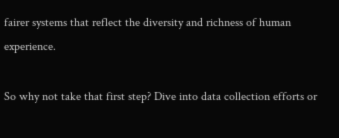fairer systems that reflect the diversity and richness of human experience.

So why not take that first step? Dive into data collection efforts or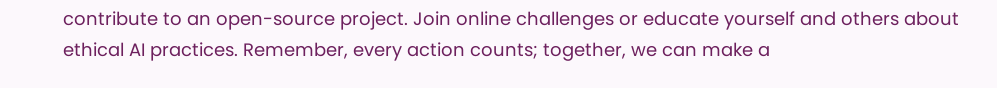contribute to an open-source project. Join online challenges or educate yourself and others about ethical AI practices. Remember, every action counts; together, we can make a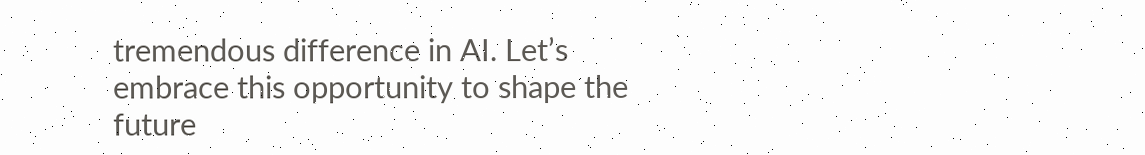tremendous difference in AI. Let’s embrace this opportunity to shape the future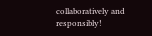collaboratively and responsibly!